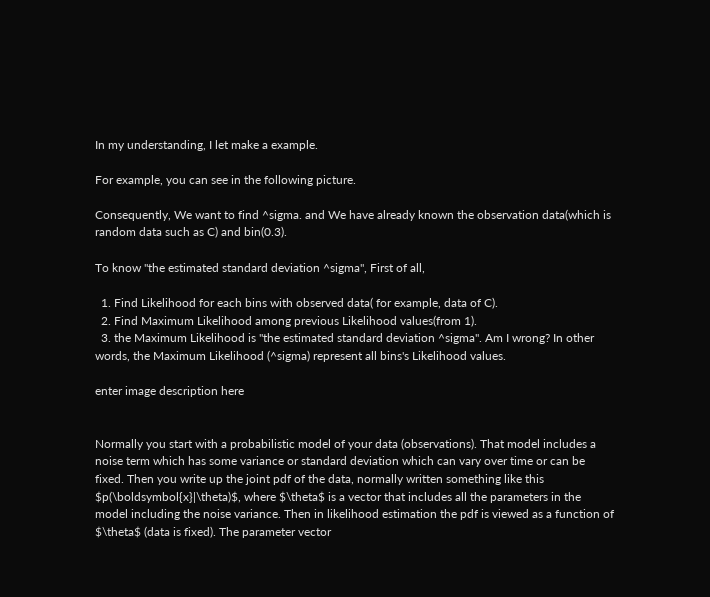In my understanding, I let make a example.

For example, you can see in the following picture.

Consequently, We want to find ^sigma. and We have already known the observation data(which is random data such as C) and bin(0.3).

To know "the estimated standard deviation ^sigma", First of all,

  1. Find Likelihood for each bins with observed data( for example, data of C).
  2. Find Maximum Likelihood among previous Likelihood values(from 1).
  3. the Maximum Likelihood is "the estimated standard deviation ^sigma". Am I wrong? In other words, the Maximum Likelihood (^sigma) represent all bins's Likelihood values.

enter image description here


Normally you start with a probabilistic model of your data (observations). That model includes a noise term which has some variance or standard deviation which can vary over time or can be fixed. Then you write up the joint pdf of the data, normally written something like this $p(\boldsymbol{x}|\theta)$, where $\theta$ is a vector that includes all the parameters in the model including the noise variance. Then in likelihood estimation the pdf is viewed as a function of $\theta$ (data is fixed). The parameter vector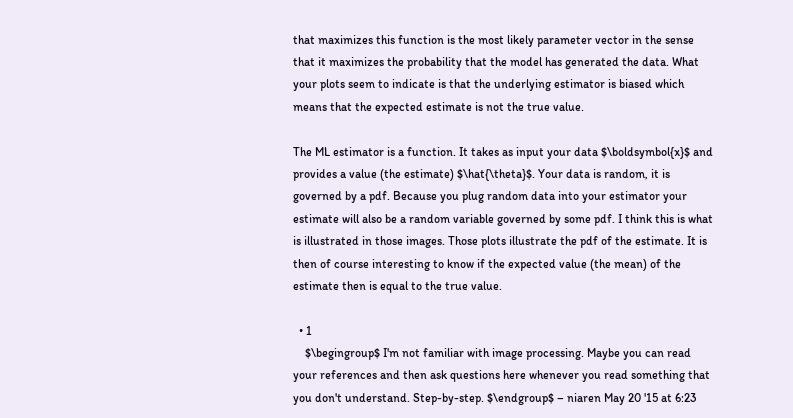that maximizes this function is the most likely parameter vector in the sense that it maximizes the probability that the model has generated the data. What your plots seem to indicate is that the underlying estimator is biased which means that the expected estimate is not the true value.

The ML estimator is a function. It takes as input your data $\boldsymbol{x}$ and provides a value (the estimate) $\hat{\theta}$. Your data is random, it is governed by a pdf. Because you plug random data into your estimator your estimate will also be a random variable governed by some pdf. I think this is what is illustrated in those images. Those plots illustrate the pdf of the estimate. It is then of course interesting to know if the expected value (the mean) of the estimate then is equal to the true value.

  • 1
    $\begingroup$ I'm not familiar with image processing. Maybe you can read your references and then ask questions here whenever you read something that you don't understand. Step-by-step. $\endgroup$ – niaren May 20 '15 at 6:23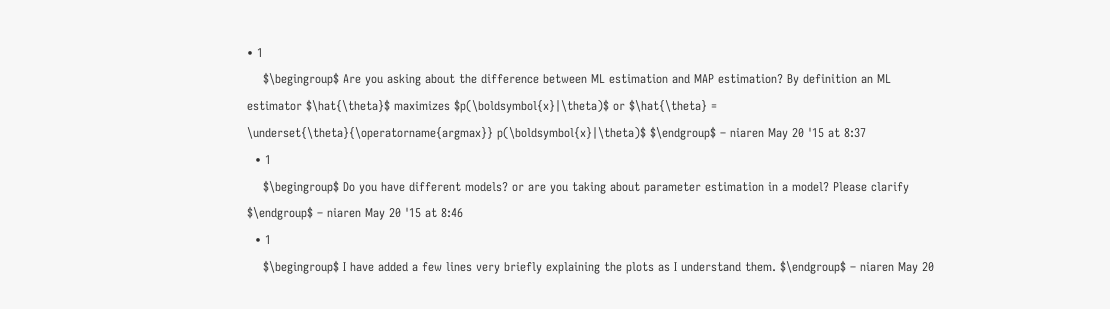• 1
    $\begingroup$ Are you asking about the difference between ML estimation and MAP estimation? By definition an ML estimator $\hat{\theta}$ maximizes $p(\boldsymbol{x}|\theta)$ or $\hat{\theta} = \underset{\theta}{\operatorname{argmax}} p(\boldsymbol{x}|\theta)$ $\endgroup$ – niaren May 20 '15 at 8:37
  • 1
    $\begingroup$ Do you have different models? or are you taking about parameter estimation in a model? Please clarify $\endgroup$ – niaren May 20 '15 at 8:46
  • 1
    $\begingroup$ I have added a few lines very briefly explaining the plots as I understand them. $\endgroup$ – niaren May 20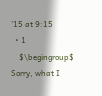'15 at 9:15
  • 1
    $\begingroup$ Sorry, what I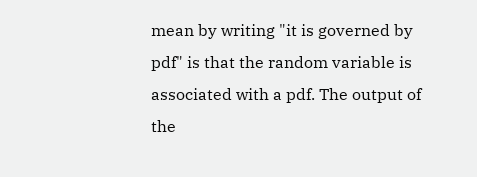mean by writing "it is governed by pdf" is that the random variable is associated with a pdf. The output of the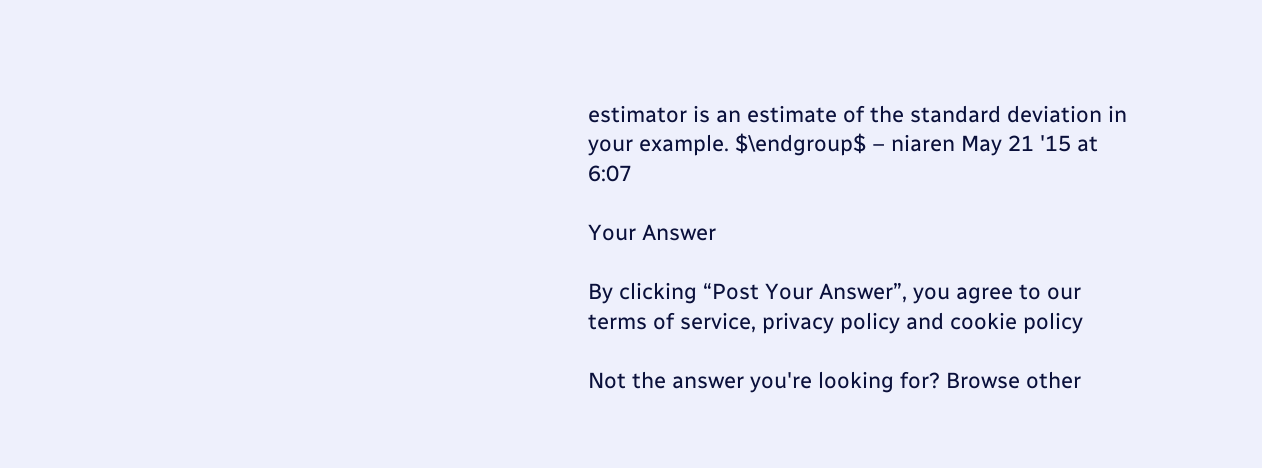estimator is an estimate of the standard deviation in your example. $\endgroup$ – niaren May 21 '15 at 6:07

Your Answer

By clicking “Post Your Answer”, you agree to our terms of service, privacy policy and cookie policy

Not the answer you're looking for? Browse other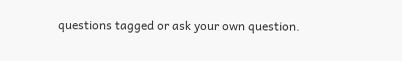questions tagged or ask your own question.